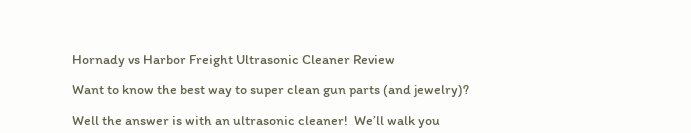Hornady vs Harbor Freight Ultrasonic Cleaner Review

Want to know the best way to super clean gun parts (and jewelry)?

Well the answer is with an ultrasonic cleaner!  We’ll walk you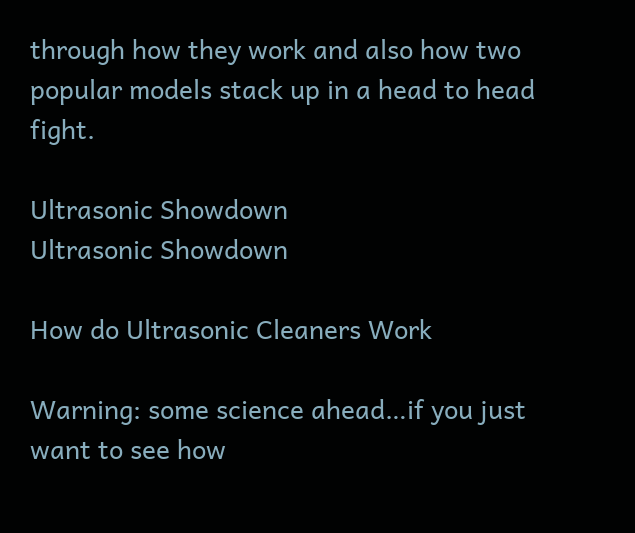through how they work and also how two popular models stack up in a head to head fight.

Ultrasonic Showdown
Ultrasonic Showdown

How do Ultrasonic Cleaners Work

Warning: some science ahead…if you just want to see how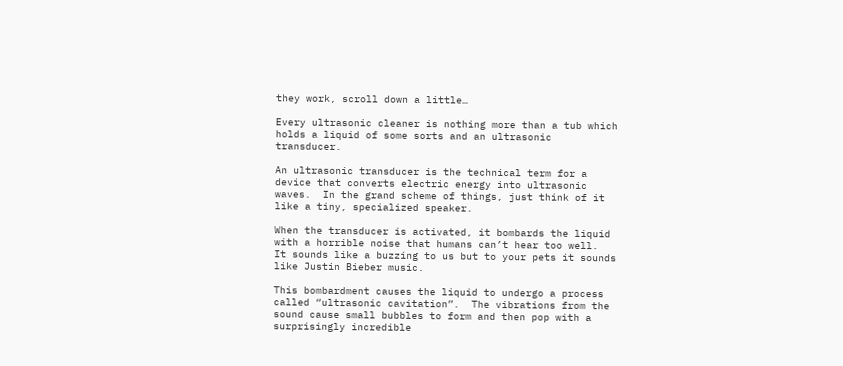they work, scroll down a little…

Every ultrasonic cleaner is nothing more than a tub which holds a liquid of some sorts and an ultrasonic transducer.

An ultrasonic transducer is the technical term for a device that converts electric energy into ultrasonic waves.  In the grand scheme of things, just think of it like a tiny, specialized speaker.

When the transducer is activated, it bombards the liquid with a horrible noise that humans can’t hear too well.  It sounds like a buzzing to us but to your pets it sounds like Justin Bieber music.

This bombardment causes the liquid to undergo a process called “ultrasonic cavitation”.  The vibrations from the sound cause small bubbles to form and then pop with a surprisingly incredible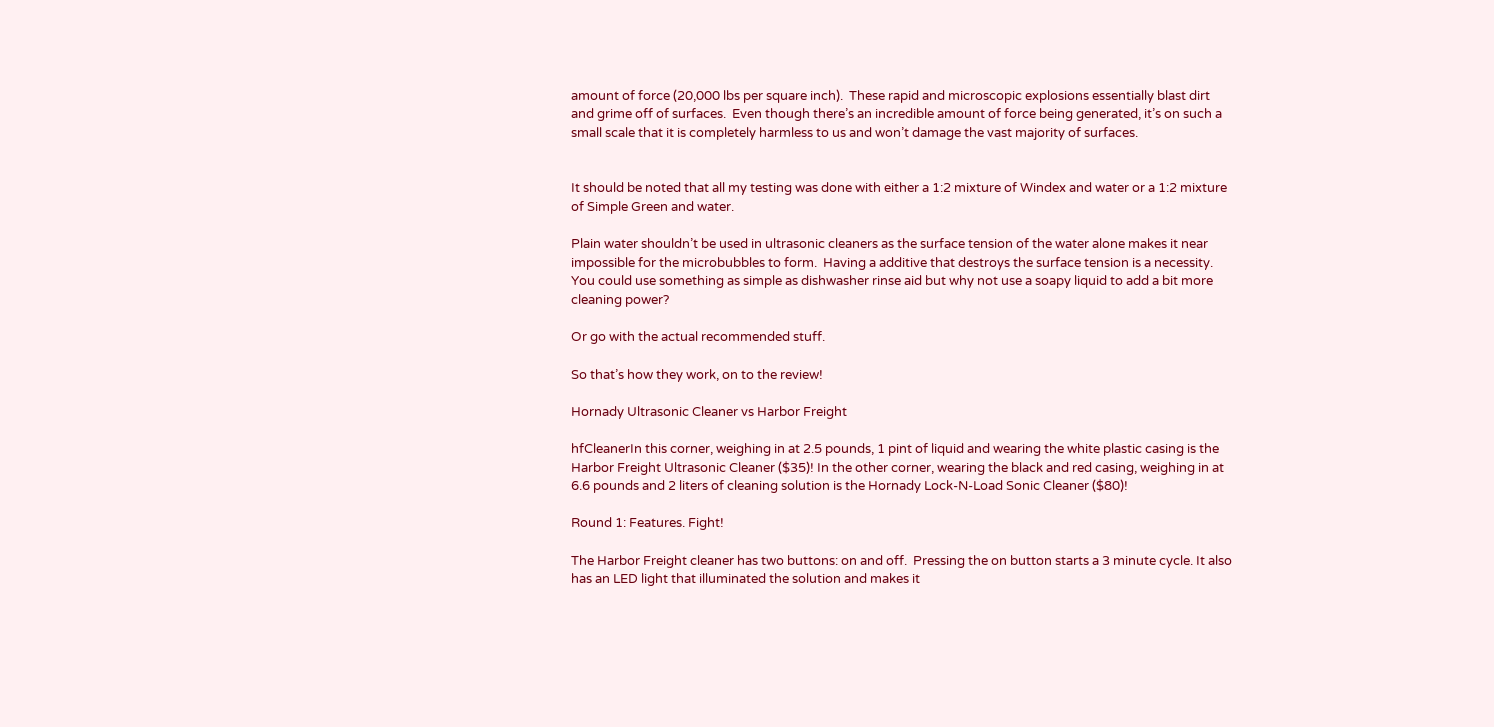amount of force (20,000 lbs per square inch).  These rapid and microscopic explosions essentially blast dirt and grime off of surfaces.  Even though there’s an incredible amount of force being generated, it’s on such a small scale that it is completely harmless to us and won’t damage the vast majority of surfaces.


It should be noted that all my testing was done with either a 1:2 mixture of Windex and water or a 1:2 mixture of Simple Green and water.

Plain water shouldn’t be used in ultrasonic cleaners as the surface tension of the water alone makes it near impossible for the microbubbles to form.  Having a additive that destroys the surface tension is a necessity.  You could use something as simple as dishwasher rinse aid but why not use a soapy liquid to add a bit more cleaning power?

Or go with the actual recommended stuff.

So that’s how they work, on to the review!

Hornady Ultrasonic Cleaner vs Harbor Freight

hfCleanerIn this corner, weighing in at 2.5 pounds, 1 pint of liquid and wearing the white plastic casing is the Harbor Freight Ultrasonic Cleaner ($35)! In the other corner, wearing the black and red casing, weighing in at 6.6 pounds and 2 liters of cleaning solution is the Hornady Lock-N-Load Sonic Cleaner ($80)!

Round 1: Features. Fight!

The Harbor Freight cleaner has two buttons: on and off.  Pressing the on button starts a 3 minute cycle. It also has an LED light that illuminated the solution and makes it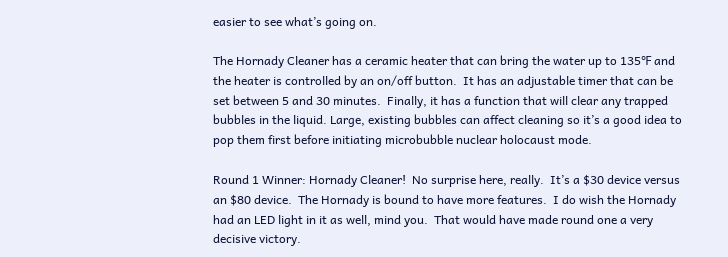easier to see what’s going on.

The Hornady Cleaner has a ceramic heater that can bring the water up to 135℉ and the heater is controlled by an on/off button.  It has an adjustable timer that can be set between 5 and 30 minutes.  Finally, it has a function that will clear any trapped bubbles in the liquid. Large, existing bubbles can affect cleaning so it’s a good idea to pop them first before initiating microbubble nuclear holocaust mode.

Round 1 Winner: Hornady Cleaner!  No surprise here, really.  It’s a $30 device versus an $80 device.  The Hornady is bound to have more features.  I do wish the Hornady had an LED light in it as well, mind you.  That would have made round one a very decisive victory.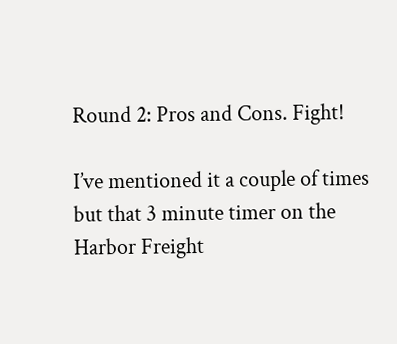Round 2: Pros and Cons. Fight!

I’ve mentioned it a couple of times but that 3 minute timer on the Harbor Freight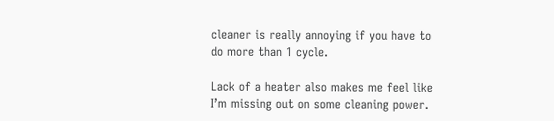cleaner is really annoying if you have to do more than 1 cycle.

Lack of a heater also makes me feel like I’m missing out on some cleaning power.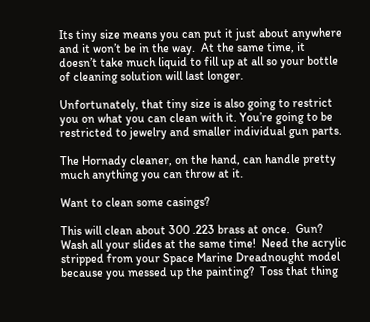Its tiny size means you can put it just about anywhere and it won’t be in the way.  At the same time, it doesn’t take much liquid to fill up at all so your bottle of cleaning solution will last longer.

Unfortunately, that tiny size is also going to restrict you on what you can clean with it. You’re going to be restricted to jewelry and smaller individual gun parts.

The Hornady cleaner, on the hand, can handle pretty much anything you can throw at it.

Want to clean some casings?

This will clean about 300 .223 brass at once.  Gun?  Wash all your slides at the same time!  Need the acrylic stripped from your Space Marine Dreadnought model because you messed up the painting?  Toss that thing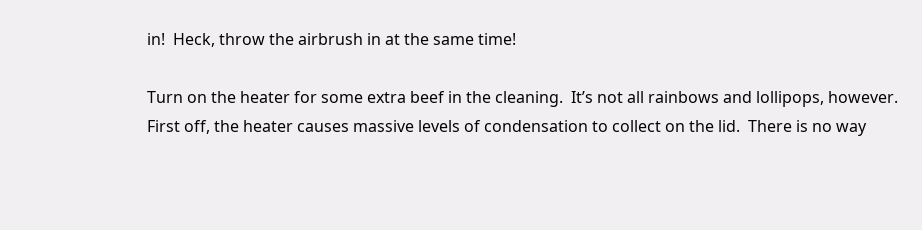in!  Heck, throw the airbrush in at the same time!

Turn on the heater for some extra beef in the cleaning.  It’s not all rainbows and lollipops, however.  First off, the heater causes massive levels of condensation to collect on the lid.  There is no way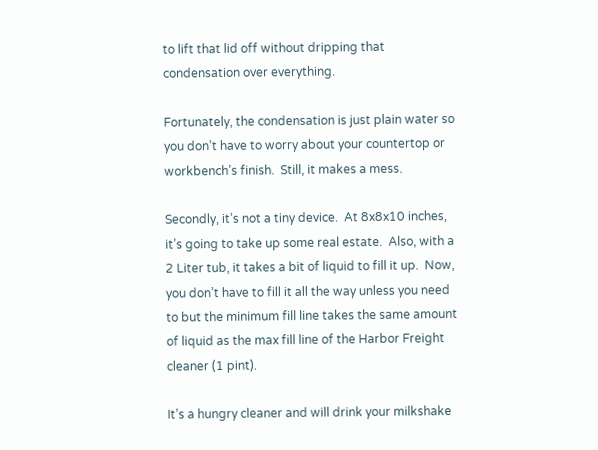to lift that lid off without dripping that condensation over everything.

Fortunately, the condensation is just plain water so you don’t have to worry about your countertop or workbench’s finish.  Still, it makes a mess.

Secondly, it’s not a tiny device.  At 8x8x10 inches, it’s going to take up some real estate.  Also, with a 2 Liter tub, it takes a bit of liquid to fill it up.  Now, you don’t have to fill it all the way unless you need to but the minimum fill line takes the same amount of liquid as the max fill line of the Harbor Freight cleaner (1 pint).

It’s a hungry cleaner and will drink your milkshake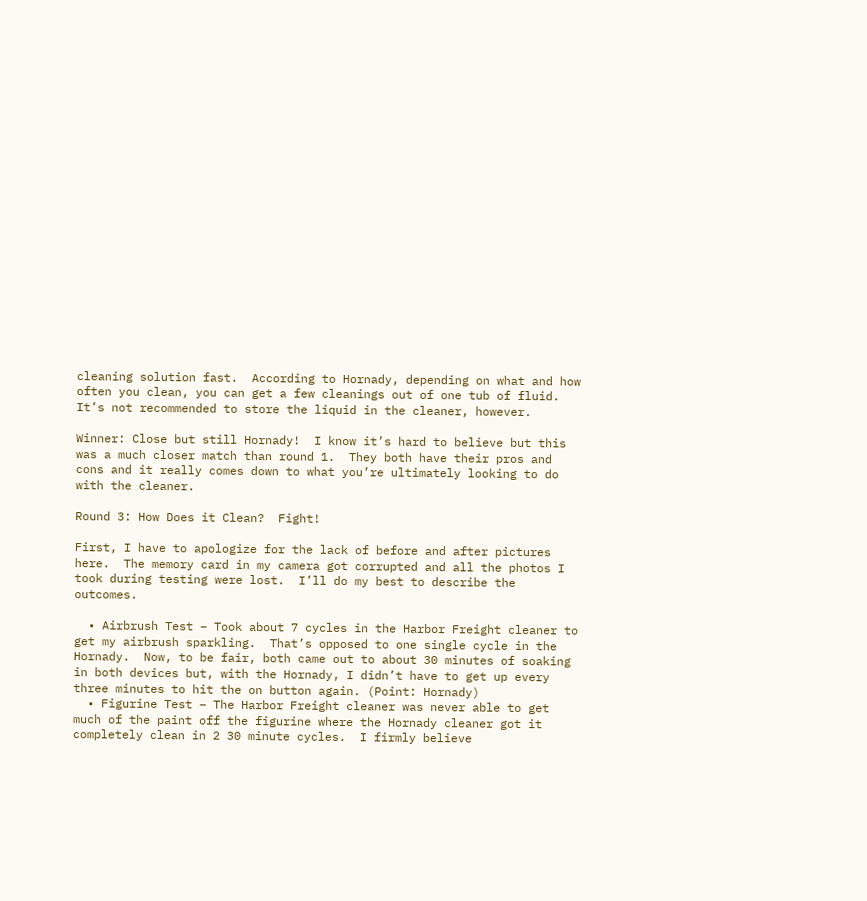cleaning solution fast.  According to Hornady, depending on what and how often you clean, you can get a few cleanings out of one tub of fluid.  It’s not recommended to store the liquid in the cleaner, however.

Winner: Close but still Hornady!  I know it’s hard to believe but this was a much closer match than round 1.  They both have their pros and cons and it really comes down to what you’re ultimately looking to do with the cleaner.

Round 3: How Does it Clean?  Fight!

First, I have to apologize for the lack of before and after pictures here.  The memory card in my camera got corrupted and all the photos I took during testing were lost.  I’ll do my best to describe the outcomes.

  • Airbrush Test – Took about 7 cycles in the Harbor Freight cleaner to get my airbrush sparkling.  That’s opposed to one single cycle in the Hornady.  Now, to be fair, both came out to about 30 minutes of soaking in both devices but, with the Hornady, I didn’t have to get up every three minutes to hit the on button again. (Point: Hornady)
  • Figurine Test – The Harbor Freight cleaner was never able to get much of the paint off the figurine where the Hornady cleaner got it completely clean in 2 30 minute cycles.  I firmly believe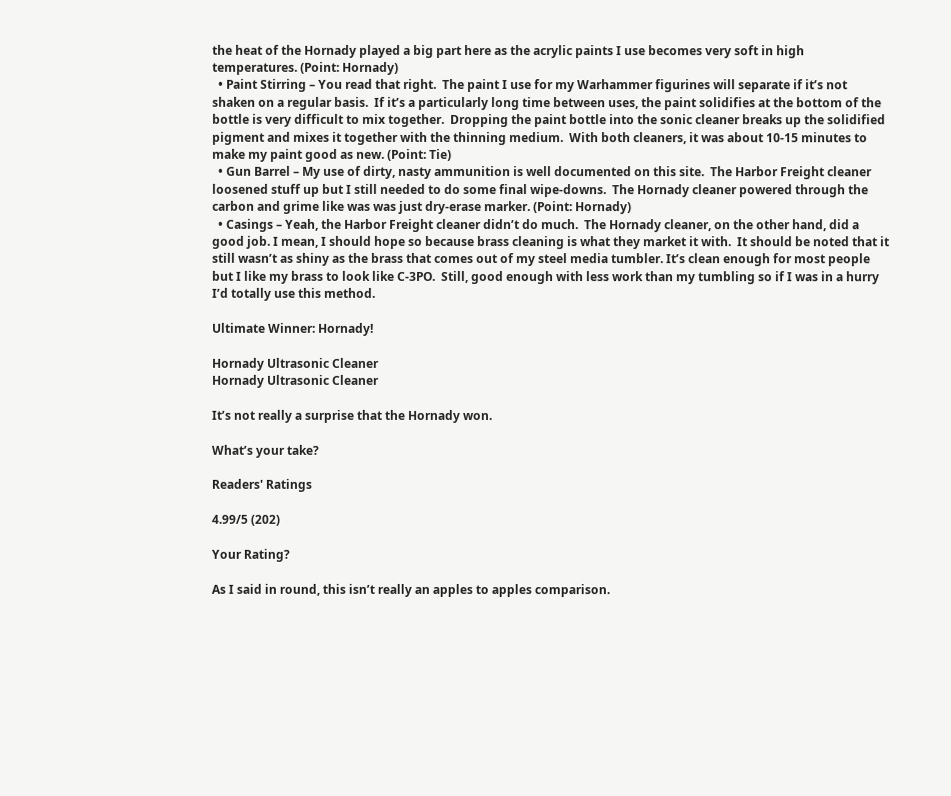the heat of the Hornady played a big part here as the acrylic paints I use becomes very soft in high temperatures. (Point: Hornady)
  • Paint Stirring – You read that right.  The paint I use for my Warhammer figurines will separate if it’s not shaken on a regular basis.  If it’s a particularly long time between uses, the paint solidifies at the bottom of the bottle is very difficult to mix together.  Dropping the paint bottle into the sonic cleaner breaks up the solidified pigment and mixes it together with the thinning medium.  With both cleaners, it was about 10-15 minutes to make my paint good as new. (Point: Tie)
  • Gun Barrel – My use of dirty, nasty ammunition is well documented on this site.  The Harbor Freight cleaner loosened stuff up but I still needed to do some final wipe-downs.  The Hornady cleaner powered through the carbon and grime like was was just dry-erase marker. (Point: Hornady)
  • Casings – Yeah, the Harbor Freight cleaner didn’t do much.  The Hornady cleaner, on the other hand, did a good job. I mean, I should hope so because brass cleaning is what they market it with.  It should be noted that it still wasn’t as shiny as the brass that comes out of my steel media tumbler. It’s clean enough for most people but I like my brass to look like C-3PO.  Still, good enough with less work than my tumbling so if I was in a hurry I’d totally use this method.

Ultimate Winner: Hornady!

Hornady Ultrasonic Cleaner
Hornady Ultrasonic Cleaner

It’s not really a surprise that the Hornady won.

What’s your take?

Readers' Ratings

4.99/5 (202)

Your Rating?

As I said in round, this isn’t really an apples to apples comparison.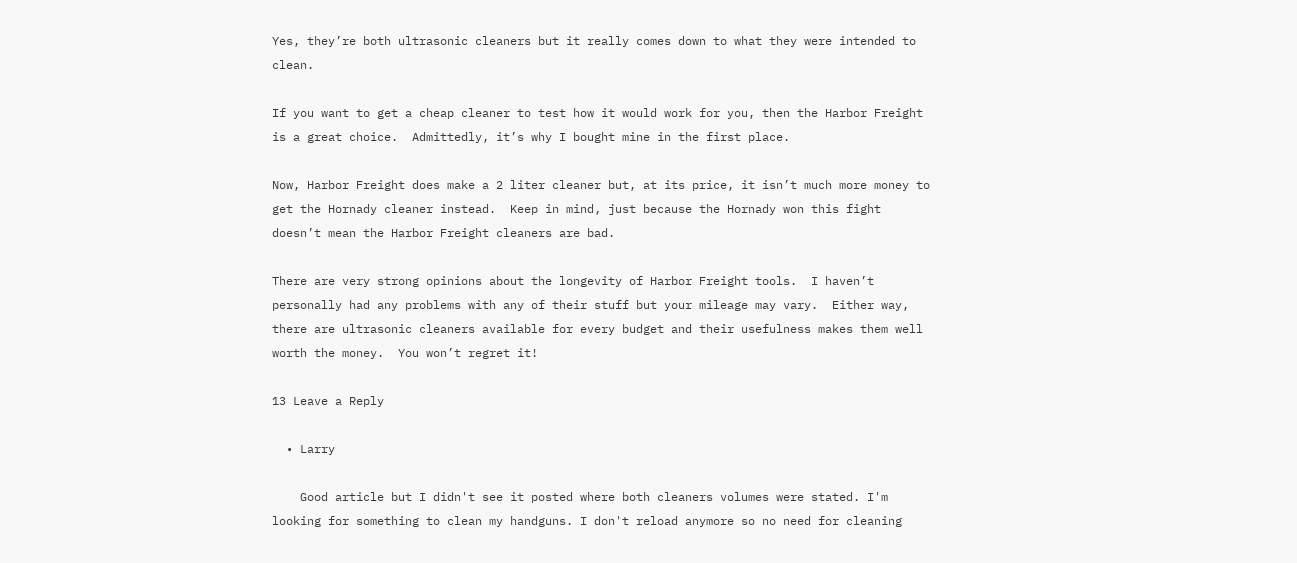Yes, they’re both ultrasonic cleaners but it really comes down to what they were intended to clean.

If you want to get a cheap cleaner to test how it would work for you, then the Harbor Freight is a great choice.  Admittedly, it’s why I bought mine in the first place.

Now, Harbor Freight does make a 2 liter cleaner but, at its price, it isn’t much more money to get the Hornady cleaner instead.  Keep in mind, just because the Hornady won this fight doesn’t mean the Harbor Freight cleaners are bad.

There are very strong opinions about the longevity of Harbor Freight tools.  I haven’t personally had any problems with any of their stuff but your mileage may vary.  Either way, there are ultrasonic cleaners available for every budget and their usefulness makes them well worth the money.  You won’t regret it!

13 Leave a Reply

  • Larry

    Good article but I didn't see it posted where both cleaners volumes were stated. I'm looking for something to clean my handguns. I don't reload anymore so no need for cleaning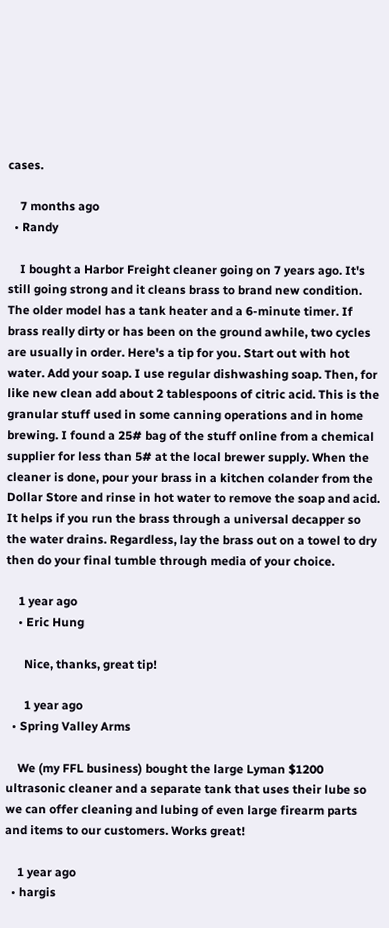cases.

    7 months ago
  • Randy

    I bought a Harbor Freight cleaner going on 7 years ago. It's still going strong and it cleans brass to brand new condition. The older model has a tank heater and a 6-minute timer. If brass really dirty or has been on the ground awhile, two cycles are usually in order. Here's a tip for you. Start out with hot water. Add your soap. I use regular dishwashing soap. Then, for like new clean add about 2 tablespoons of citric acid. This is the granular stuff used in some canning operations and in home brewing. I found a 25# bag of the stuff online from a chemical supplier for less than 5# at the local brewer supply. When the cleaner is done, pour your brass in a kitchen colander from the Dollar Store and rinse in hot water to remove the soap and acid. It helps if you run the brass through a universal decapper so the water drains. Regardless, lay the brass out on a towel to dry then do your final tumble through media of your choice.

    1 year ago
    • Eric Hung

      Nice, thanks, great tip!

      1 year ago
  • Spring Valley Arms

    We (my FFL business) bought the large Lyman $1200 ultrasonic cleaner and a separate tank that uses their lube so we can offer cleaning and lubing of even large firearm parts and items to our customers. Works great!

    1 year ago
  • hargis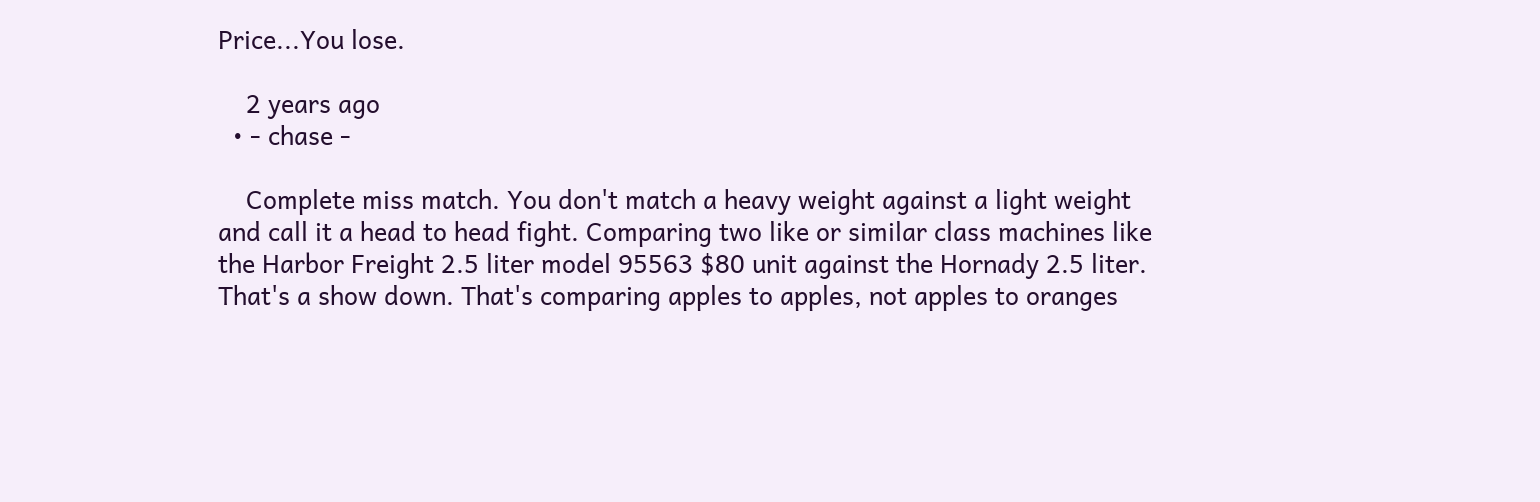Price...You lose.

    2 years ago
  • - chase -

    Complete miss match. You don't match a heavy weight against a light weight and call it a head to head fight. Comparing two like or similar class machines like the Harbor Freight 2.5 liter model 95563 $80 unit against the Hornady 2.5 liter. That's a show down. That's comparing apples to apples, not apples to oranges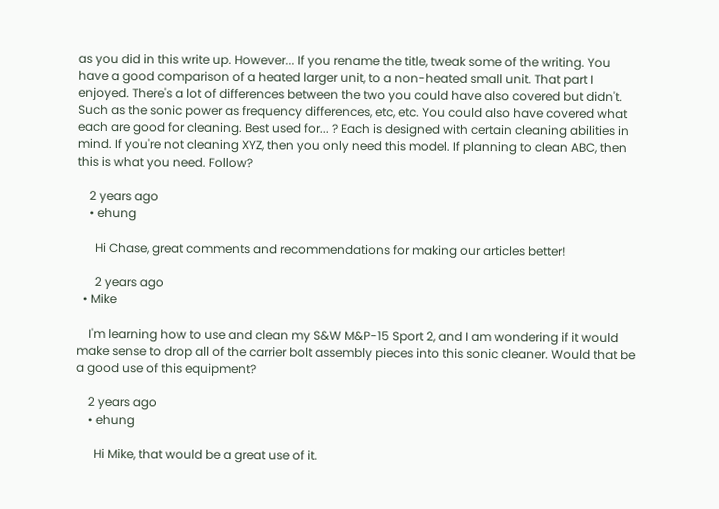as you did in this write up. However... If you rename the title, tweak some of the writing. You have a good comparison of a heated larger unit, to a non-heated small unit. That part I enjoyed. There's a lot of differences between the two you could have also covered but didn't. Such as the sonic power as frequency differences, etc, etc. You could also have covered what each are good for cleaning. Best used for... ? Each is designed with certain cleaning abilities in mind. If you're not cleaning XYZ, then you only need this model. If planning to clean ABC, then this is what you need. Follow?

    2 years ago
    • ehung

      Hi Chase, great comments and recommendations for making our articles better!

      2 years ago
  • Mike

    I'm learning how to use and clean my S&W M&P-15 Sport 2, and I am wondering if it would make sense to drop all of the carrier bolt assembly pieces into this sonic cleaner. Would that be a good use of this equipment?

    2 years ago
    • ehung

      Hi Mike, that would be a great use of it.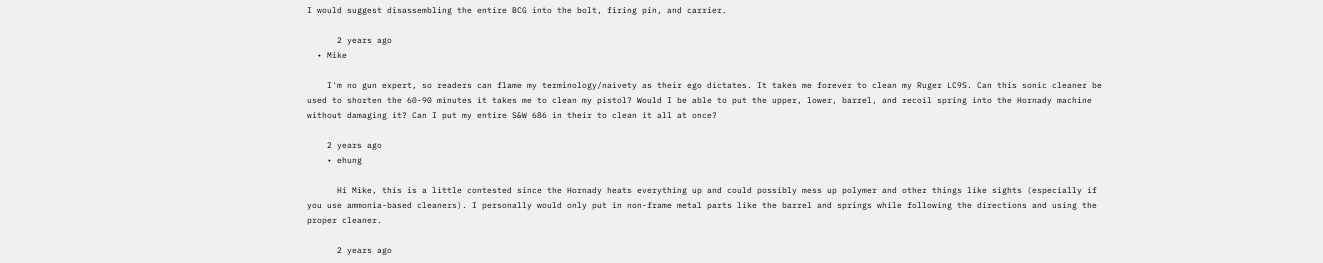I would suggest disassembling the entire BCG into the bolt, firing pin, and carrier.

      2 years ago
  • Mike

    I'm no gun expert, so readers can flame my terminology/naivety as their ego dictates. It takes me forever to clean my Ruger LC9S. Can this sonic cleaner be used to shorten the 60-90 minutes it takes me to clean my pistol? Would I be able to put the upper, lower, barrel, and recoil spring into the Hornady machine without damaging it? Can I put my entire S&W 686 in their to clean it all at once?

    2 years ago
    • ehung

      Hi Mike, this is a little contested since the Hornady heats everything up and could possibly mess up polymer and other things like sights (especially if you use ammonia-based cleaners). I personally would only put in non-frame metal parts like the barrel and springs while following the directions and using the proper cleaner.

      2 years ago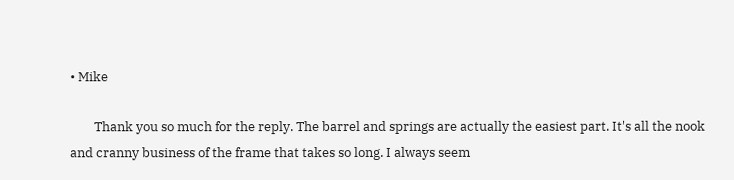• Mike

        Thank you so much for the reply. The barrel and springs are actually the easiest part. It's all the nook and cranny business of the frame that takes so long. I always seem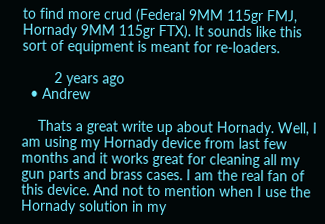to find more crud (Federal 9MM 115gr FMJ, Hornady 9MM 115gr FTX). It sounds like this sort of equipment is meant for re-loaders.

        2 years ago
  • Andrew

    Thats a great write up about Hornady. Well, I am using my Hornady device from last few months and it works great for cleaning all my gun parts and brass cases. I am the real fan of this device. And not to mention when I use the Hornady solution in my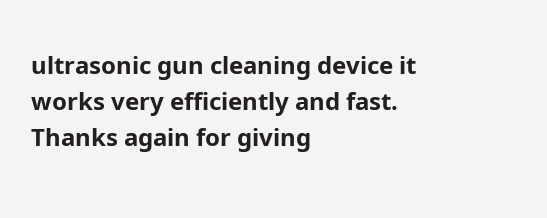ultrasonic gun cleaning device it works very efficiently and fast. Thanks again for giving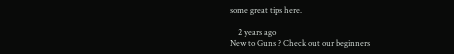some great tips here.

    2 years ago
New to Guns ? Check out our beginners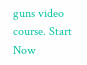guns video course. Start Now